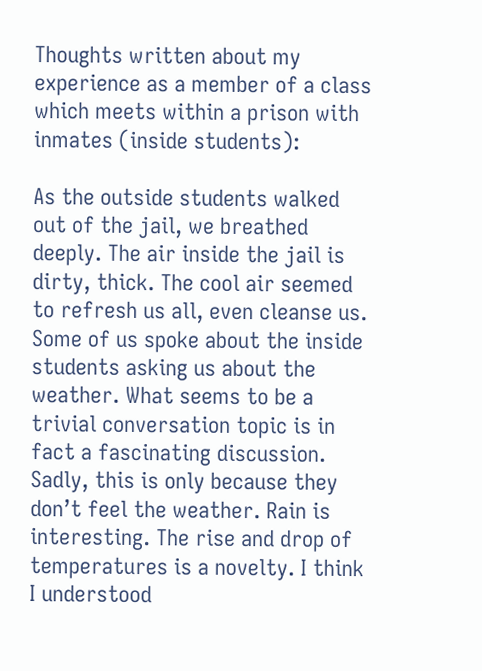Thoughts written about my experience as a member of a class which meets within a prison with inmates (inside students):

As the outside students walked out of the jail, we breathed deeply. The air inside the jail is dirty, thick. The cool air seemed to refresh us all, even cleanse us. Some of us spoke about the inside students asking us about the weather. What seems to be a trivial conversation topic is in fact a fascinating discussion. Sadly, this is only because they don’t feel the weather. Rain is interesting. The rise and drop of temperatures is a novelty. I think I understood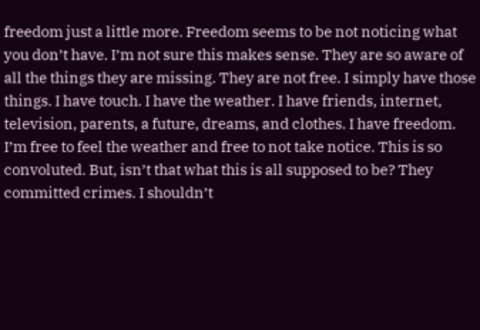freedom just a little more. Freedom seems to be not noticing what you don’t have. I’m not sure this makes sense. They are so aware of all the things they are missing. They are not free. I simply have those things. I have touch. I have the weather. I have friends, internet, television, parents, a future, dreams, and clothes. I have freedom. I’m free to feel the weather and free to not take notice. This is so convoluted. But, isn’t that what this is all supposed to be? They committed crimes. I shouldn’t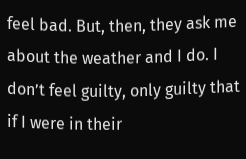feel bad. But, then, they ask me about the weather and I do. I don’t feel guilty, only guilty that if I were in their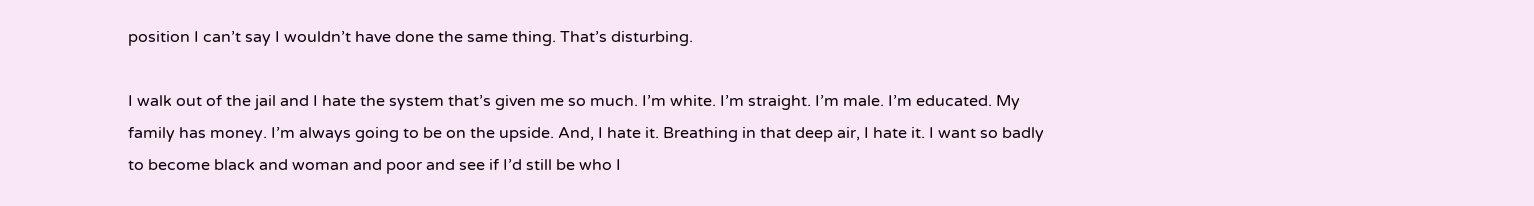position I can’t say I wouldn’t have done the same thing. That’s disturbing.

I walk out of the jail and I hate the system that’s given me so much. I’m white. I’m straight. I’m male. I’m educated. My family has money. I’m always going to be on the upside. And, I hate it. Breathing in that deep air, I hate it. I want so badly to become black and woman and poor and see if I’d still be who I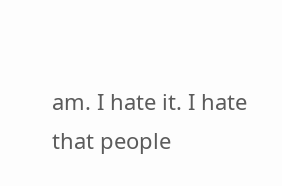am. I hate it. I hate that people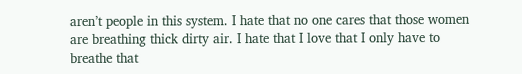aren’t people in this system. I hate that no one cares that those women are breathing thick dirty air. I hate that I love that I only have to breathe that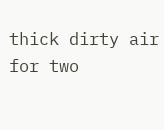thick dirty air for two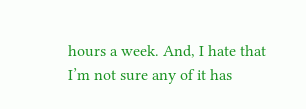hours a week. And, I hate that I’m not sure any of it has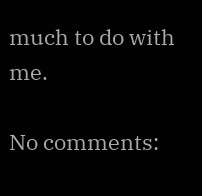much to do with me.

No comments: